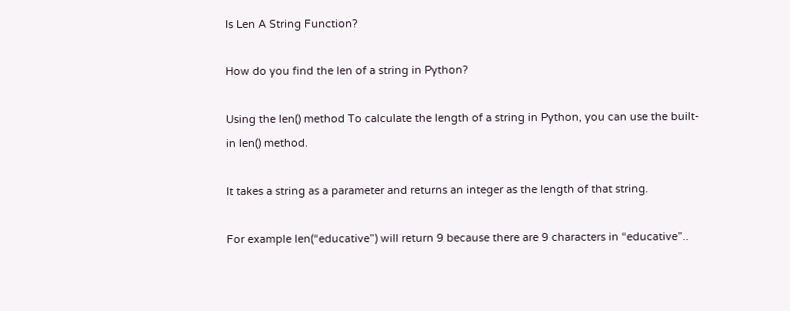Is Len A String Function?

How do you find the len of a string in Python?

Using the len() method To calculate the length of a string in Python, you can use the built-in len() method.

It takes a string as a parameter and returns an integer as the length of that string.

For example len(“educative”) will return 9 because there are 9 characters in “educative”..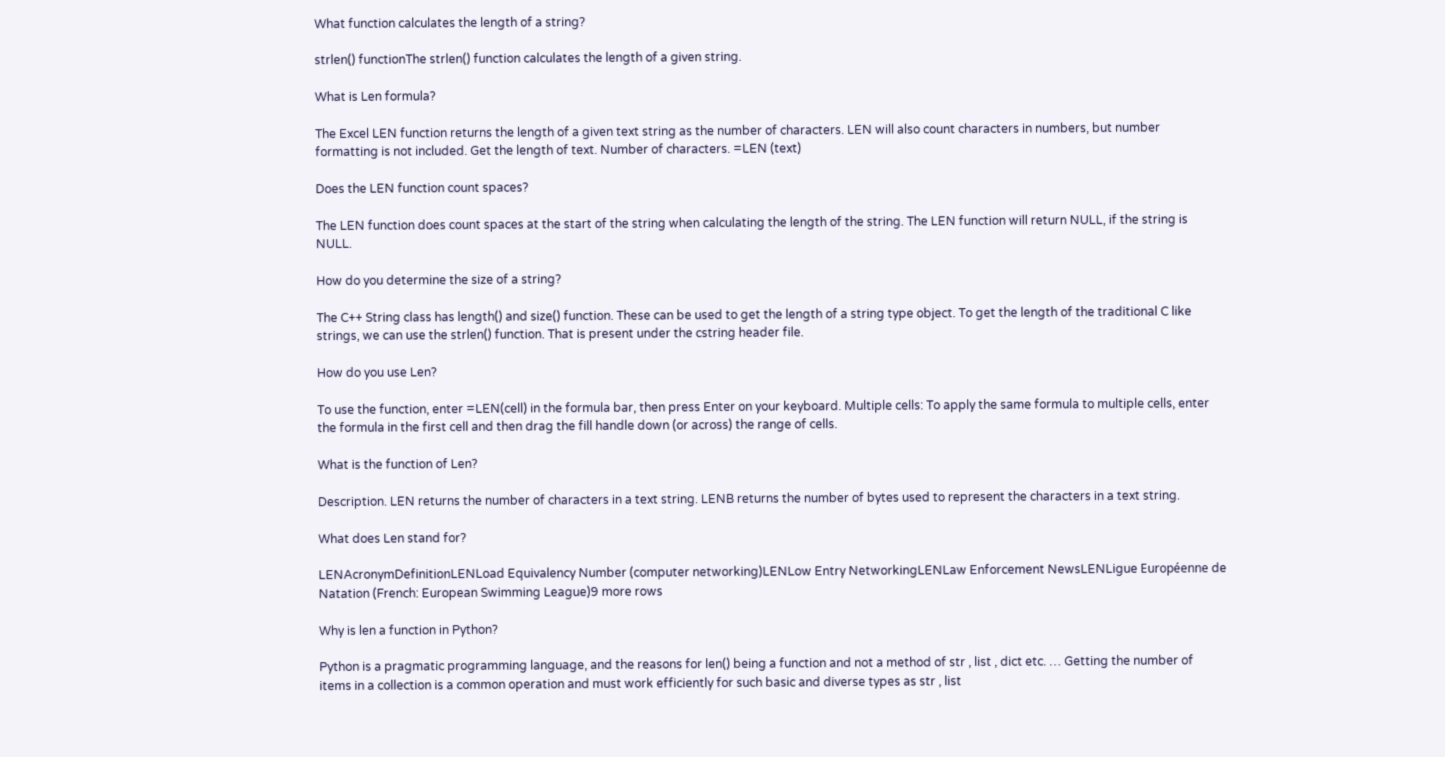What function calculates the length of a string?

strlen() functionThe strlen() function calculates the length of a given string.

What is Len formula?

The Excel LEN function returns the length of a given text string as the number of characters. LEN will also count characters in numbers, but number formatting is not included. Get the length of text. Number of characters. =LEN (text)

Does the LEN function count spaces?

The LEN function does count spaces at the start of the string when calculating the length of the string. The LEN function will return NULL, if the string is NULL.

How do you determine the size of a string?

The C++ String class has length() and size() function. These can be used to get the length of a string type object. To get the length of the traditional C like strings, we can use the strlen() function. That is present under the cstring header file.

How do you use Len?

To use the function, enter =LEN(cell) in the formula bar, then press Enter on your keyboard. Multiple cells: To apply the same formula to multiple cells, enter the formula in the first cell and then drag the fill handle down (or across) the range of cells.

What is the function of Len?

Description. LEN returns the number of characters in a text string. LENB returns the number of bytes used to represent the characters in a text string.

What does Len stand for?

LENAcronymDefinitionLENLoad Equivalency Number (computer networking)LENLow Entry NetworkingLENLaw Enforcement NewsLENLigue Européenne de Natation (French: European Swimming League)9 more rows

Why is len a function in Python?

Python is a pragmatic programming language, and the reasons for len() being a function and not a method of str , list , dict etc. … Getting the number of items in a collection is a common operation and must work efficiently for such basic and diverse types as str , list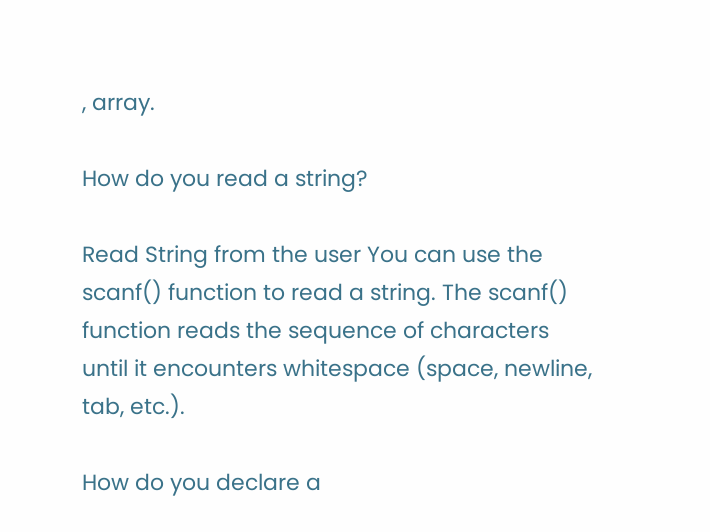, array.

How do you read a string?

Read String from the user You can use the scanf() function to read a string. The scanf() function reads the sequence of characters until it encounters whitespace (space, newline, tab, etc.).

How do you declare a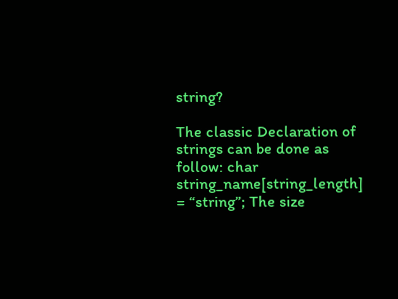string?

The classic Declaration of strings can be done as follow: char string_name[string_length] = “string”; The size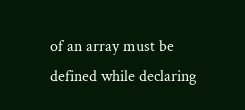of an array must be defined while declaring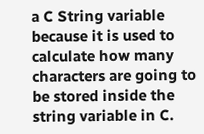a C String variable because it is used to calculate how many characters are going to be stored inside the string variable in C.